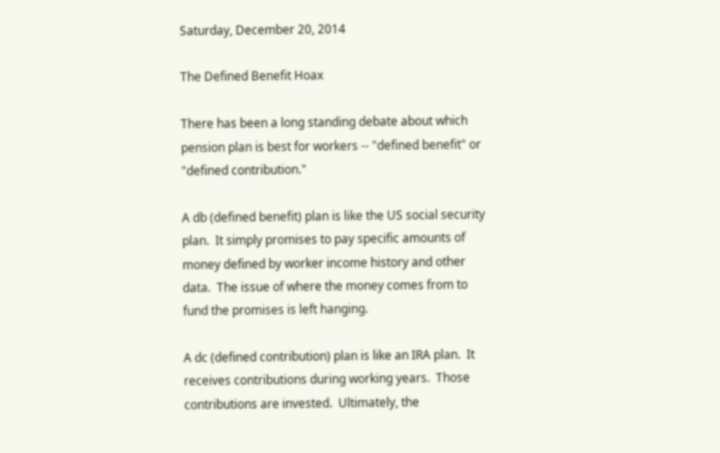Saturday, December 20, 2014

The Defined Benefit Hoax

There has been a long standing debate about which pension plan is best for workers -- "defined benefit" or "defined contribution."

A db (defined benefit) plan is like the US social security plan.  It simply promises to pay specific amounts of money defined by worker income history and other data.  The issue of where the money comes from to fund the promises is left hanging.

A dc (defined contribution) plan is like an IRA plan.  It receives contributions during working years.  Those contributions are invested.  Ultimately, the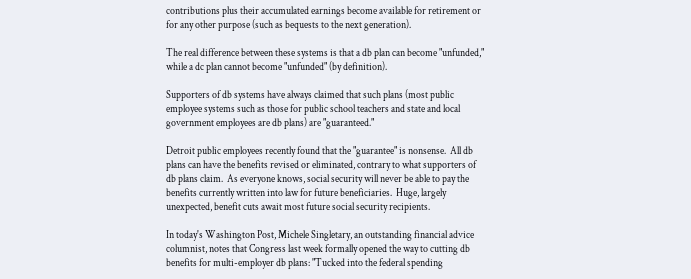contributions plus their accumulated earnings become available for retirement or for any other purpose (such as bequests to the next generation).

The real difference between these systems is that a db plan can become "unfunded," while a dc plan cannot become "unfunded" (by definition).

Supporters of db systems have always claimed that such plans (most public employee systems such as those for public school teachers and state and local government employees are db plans) are "guaranteed."

Detroit public employees recently found that the "guarantee" is nonsense.  All db plans can have the benefits revised or eliminated, contrary to what supporters of db plans claim.  As everyone knows, social security will never be able to pay the benefits currently written into law for future beneficiaries.  Huge, largely unexpected, benefit cuts await most future social security recipients.

In today's Washington Post, Michele Singletary, an outstanding financial advice columnist, notes that Congress last week formally opened the way to cutting db benefits for multi-employer db plans: "Tucked into the federal spending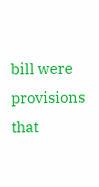bill were provisions that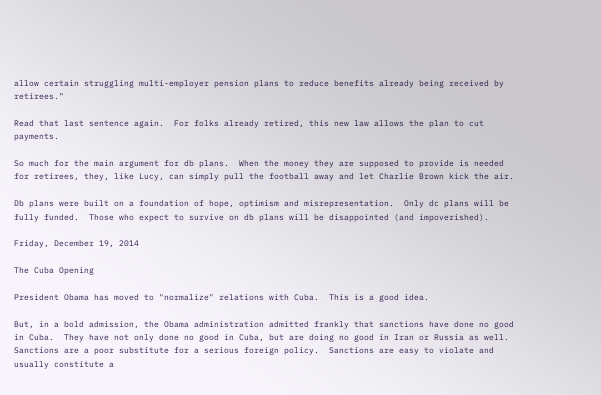allow certain struggling multi-employer pension plans to reduce benefits already being received by retirees."

Read that last sentence again.  For folks already retired, this new law allows the plan to cut payments.

So much for the main argument for db plans.  When the money they are supposed to provide is needed for retirees, they, like Lucy, can simply pull the football away and let Charlie Brown kick the air.

Db plans were built on a foundation of hope, optimism and misrepresentation.  Only dc plans will be fully funded.  Those who expect to survive on db plans will be disappointed (and impoverished).

Friday, December 19, 2014

The Cuba Opening

President Obama has moved to "normalize" relations with Cuba.  This is a good idea.

But, in a bold admission, the Obama administration admitted frankly that sanctions have done no good in Cuba.  They have not only done no good in Cuba, but are doing no good in Iran or Russia as well.  Sanctions are a poor substitute for a serious foreign policy.  Sanctions are easy to violate and usually constitute a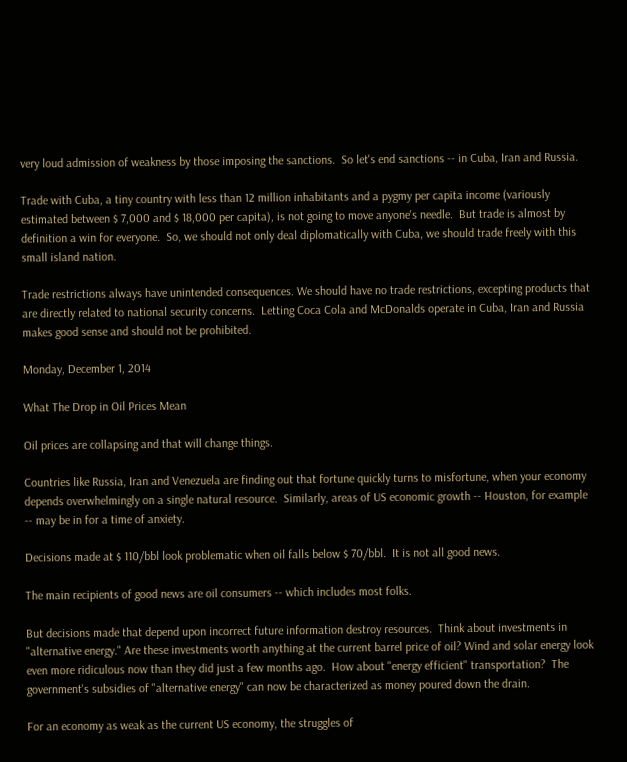very loud admission of weakness by those imposing the sanctions.  So let's end sanctions -- in Cuba, Iran and Russia.

Trade with Cuba, a tiny country with less than 12 million inhabitants and a pygmy per capita income (variously estimated between $ 7,000 and $ 18,000 per capita), is not going to move anyone's needle.  But trade is almost by definition a win for everyone.  So, we should not only deal diplomatically with Cuba, we should trade freely with this small island nation.

Trade restrictions always have unintended consequences. We should have no trade restrictions, excepting products that are directly related to national security concerns.  Letting Coca Cola and McDonalds operate in Cuba, Iran and Russia makes good sense and should not be prohibited.

Monday, December 1, 2014

What The Drop in Oil Prices Mean

Oil prices are collapsing and that will change things.

Countries like Russia, Iran and Venezuela are finding out that fortune quickly turns to misfortune, when your economy depends overwhelmingly on a single natural resource.  Similarly, areas of US economic growth -- Houston, for example -- may be in for a time of anxiety.

Decisions made at $ 110/bbl look problematic when oil falls below $ 70/bbl.  It is not all good news.

The main recipients of good news are oil consumers -- which includes most folks.

But decisions made that depend upon incorrect future information destroy resources.  Think about investments in "alternative energy." Are these investments worth anything at the current barrel price of oil? Wind and solar energy look even more ridiculous now than they did just a few months ago.  How about "energy efficient" transportation?  The government's subsidies of "alternative energy" can now be characterized as money poured down the drain.

For an economy as weak as the current US economy, the struggles of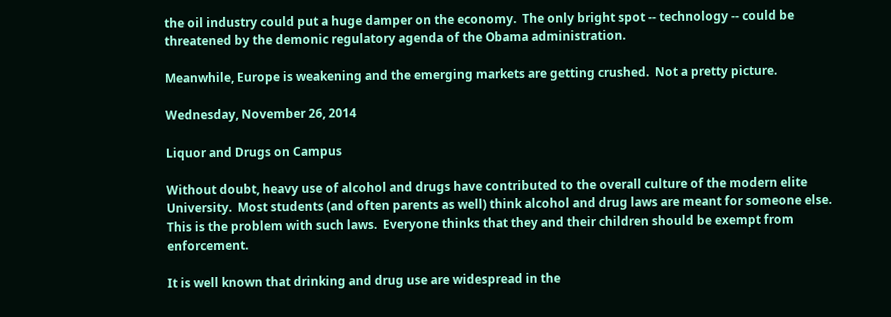the oil industry could put a huge damper on the economy.  The only bright spot -- technology -- could be threatened by the demonic regulatory agenda of the Obama administration.

Meanwhile, Europe is weakening and the emerging markets are getting crushed.  Not a pretty picture.

Wednesday, November 26, 2014

Liquor and Drugs on Campus

Without doubt, heavy use of alcohol and drugs have contributed to the overall culture of the modern elite University.  Most students (and often parents as well) think alcohol and drug laws are meant for someone else.  This is the problem with such laws.  Everyone thinks that they and their children should be exempt from enforcement.

It is well known that drinking and drug use are widespread in the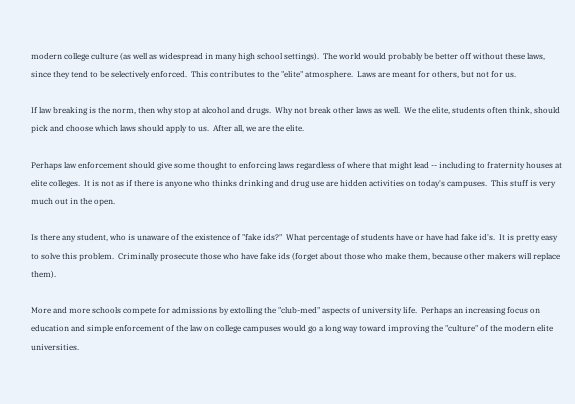modern college culture (as well as widespread in many high school settings).  The world would probably be better off without these laws, since they tend to be selectively enforced.  This contributes to the "elite" atmosphere.  Laws are meant for others, but not for us.

If law breaking is the norm, then why stop at alcohol and drugs.  Why not break other laws as well.  We the elite, students often think, should pick and choose which laws should apply to us.  After all, we are the elite.

Perhaps law enforcement should give some thought to enforcing laws regardless of where that might lead -- including to fraternity houses at elite colleges.  It is not as if there is anyone who thinks drinking and drug use are hidden activities on today's campuses.  This stuff is very much out in the open.

Is there any student, who is unaware of the existence of "fake ids?"  What percentage of students have or have had fake id's.  It is pretty easy to solve this problem.  Criminally prosecute those who have fake ids (forget about those who make them, because other makers will replace them).

More and more schools compete for admissions by extolling the "club-med" aspects of university life.  Perhaps an increasing focus on education and simple enforcement of the law on college campuses would go a long way toward improving the "culture" of the modern elite universities.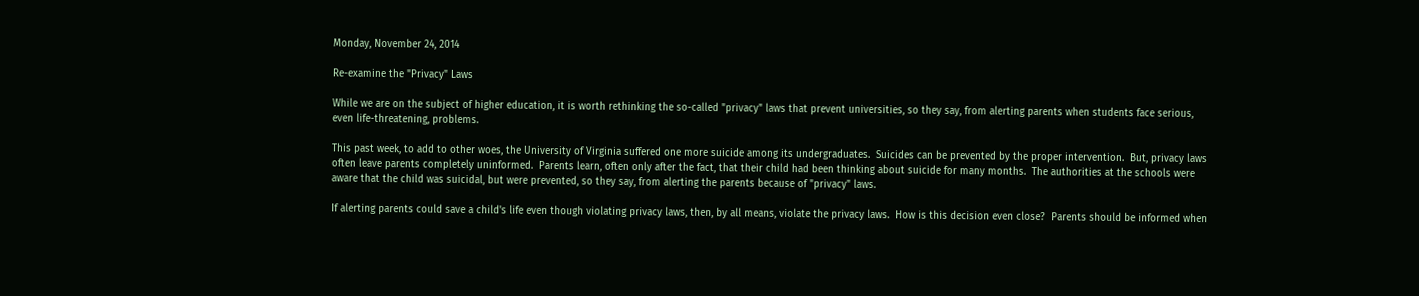Monday, November 24, 2014

Re-examine the "Privacy" Laws

While we are on the subject of higher education, it is worth rethinking the so-called "privacy" laws that prevent universities, so they say, from alerting parents when students face serious, even life-threatening, problems.

This past week, to add to other woes, the University of Virginia suffered one more suicide among its undergraduates.  Suicides can be prevented by the proper intervention.  But, privacy laws often leave parents completely uninformed.  Parents learn, often only after the fact, that their child had been thinking about suicide for many months.  The authorities at the schools were aware that the child was suicidal, but were prevented, so they say, from alerting the parents because of "privacy" laws.

If alerting parents could save a child's life even though violating privacy laws, then, by all means, violate the privacy laws.  How is this decision even close?  Parents should be informed when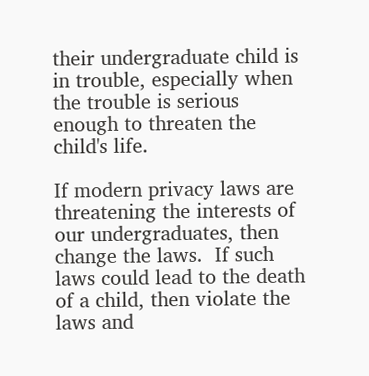their undergraduate child is in trouble, especially when the trouble is serious enough to threaten the child's life.

If modern privacy laws are threatening the interests of our undergraduates, then change the laws.  If such laws could lead to the death of a child, then violate the laws and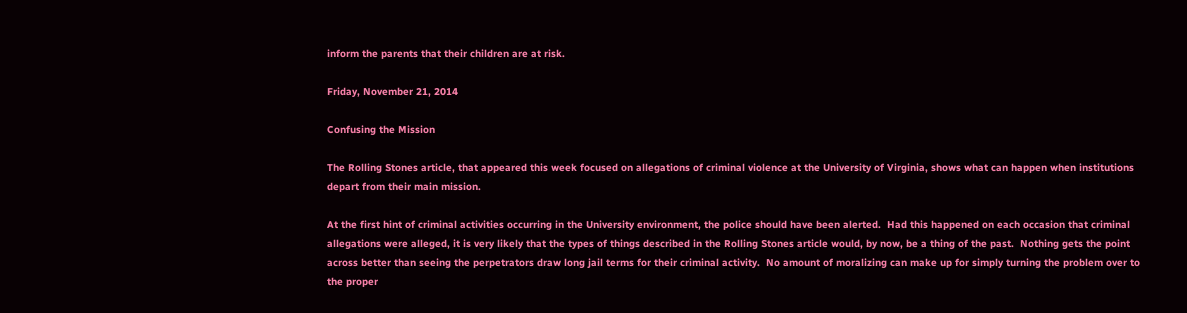inform the parents that their children are at risk.

Friday, November 21, 2014

Confusing the Mission

The Rolling Stones article, that appeared this week focused on allegations of criminal violence at the University of Virginia, shows what can happen when institutions depart from their main mission.

At the first hint of criminal activities occurring in the University environment, the police should have been alerted.  Had this happened on each occasion that criminal allegations were alleged, it is very likely that the types of things described in the Rolling Stones article would, by now, be a thing of the past.  Nothing gets the point across better than seeing the perpetrators draw long jail terms for their criminal activity.  No amount of moralizing can make up for simply turning the problem over to the proper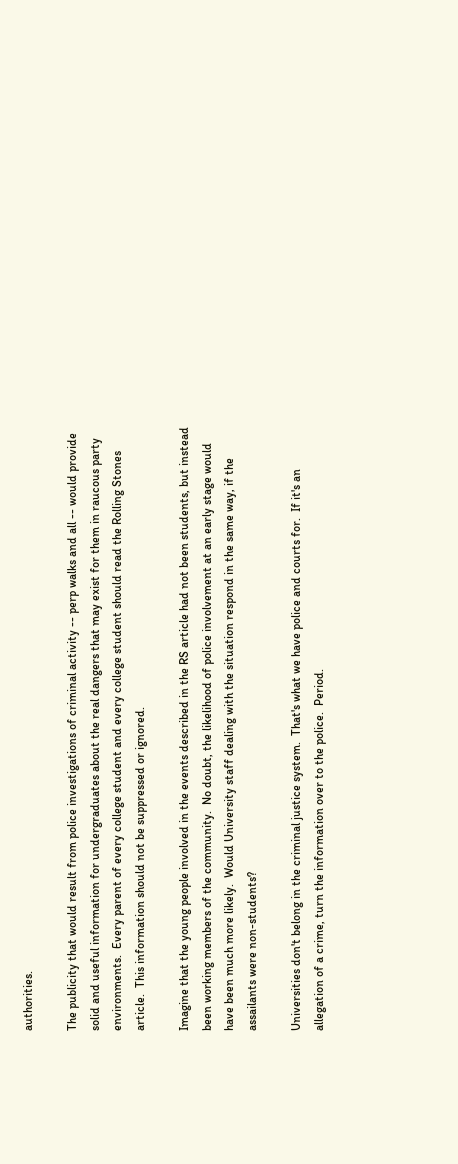authorities.

The publicity that would result from police investigations of criminal activity -- perp walks and all -- would provide solid and useful information for undergraduates about the real dangers that may exist for them in raucous party environments.  Every parent of every college student and every college student should read the Rolling Stones article.  This information should not be suppressed or ignored.

Imagine that the young people involved in the events described in the RS article had not been students, but instead been working members of the community.  No doubt, the likelihood of police involvement at an early stage would have been much more likely.  Would University staff dealing with the situation respond in the same way, if the assailants were non-students?

Universities don't belong in the criminal justice system.  That's what we have police and courts for.  If it's an allegation of a crime, turn the information over to the police.  Period.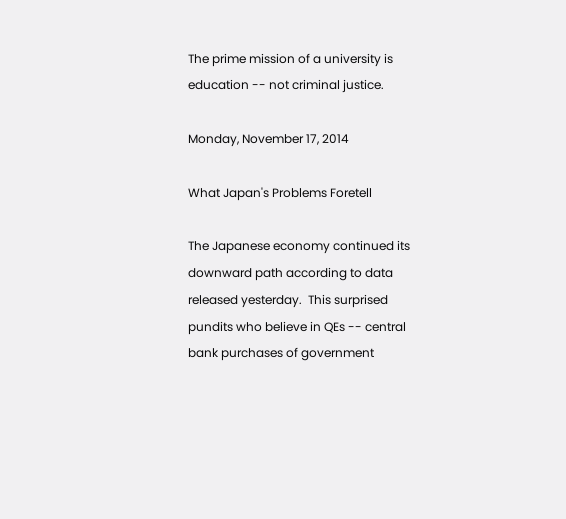The prime mission of a university is education -- not criminal justice.

Monday, November 17, 2014

What Japan's Problems Foretell

The Japanese economy continued its downward path according to data released yesterday.  This surprised pundits who believe in QEs -- central bank purchases of government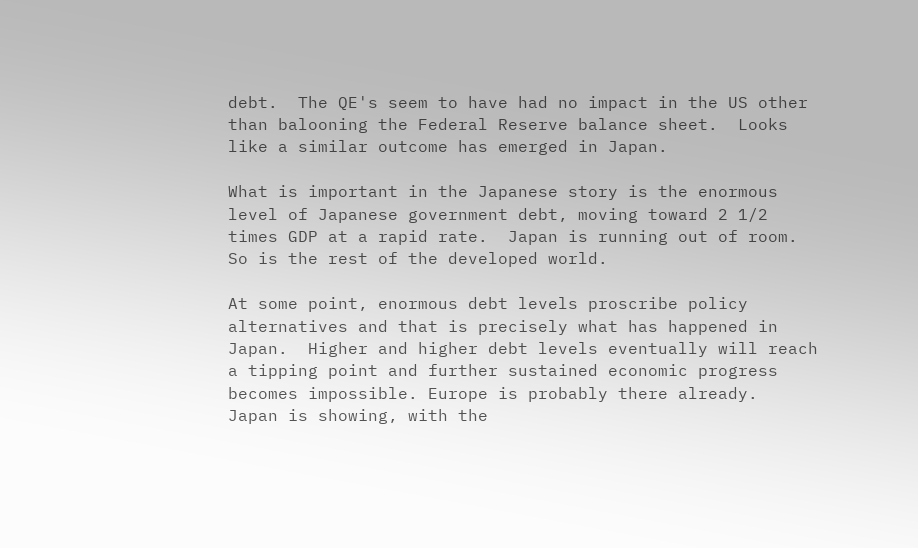debt.  The QE's seem to have had no impact in the US other than balooning the Federal Reserve balance sheet.  Looks like a similar outcome has emerged in Japan.

What is important in the Japanese story is the enormous level of Japanese government debt, moving toward 2 1/2 times GDP at a rapid rate.  Japan is running out of room.  So is the rest of the developed world.

At some point, enormous debt levels proscribe policy alternatives and that is precisely what has happened in Japan.  Higher and higher debt levels eventually will reach a tipping point and further sustained economic progress becomes impossible. Europe is probably there already.  Japan is showing, with the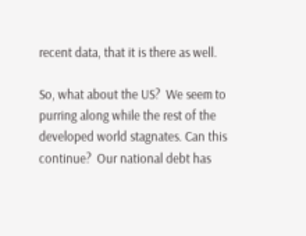recent data, that it is there as well.

So, what about the US?  We seem to purring along while the rest of the developed world stagnates. Can this continue?  Our national debt has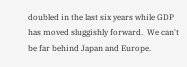doubled in the last six years while GDP has moved sluggishly forward.  We can't be far behind Japan and Europe.